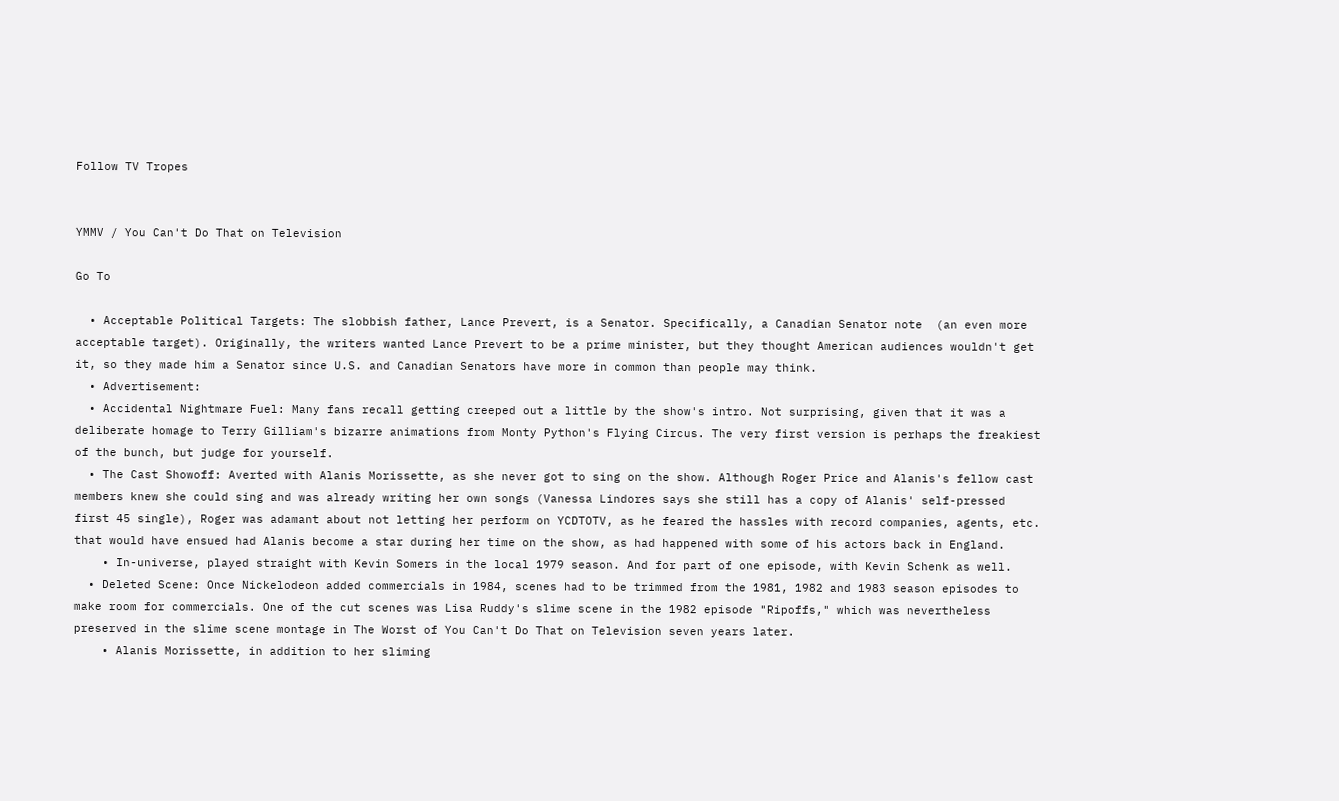Follow TV Tropes


YMMV / You Can't Do That on Television

Go To

  • Acceptable Political Targets: The slobbish father, Lance Prevert, is a Senator. Specifically, a Canadian Senator note  (an even more acceptable target). Originally, the writers wanted Lance Prevert to be a prime minister, but they thought American audiences wouldn't get it, so they made him a Senator since U.S. and Canadian Senators have more in common than people may think.
  • Advertisement:
  • Accidental Nightmare Fuel: Many fans recall getting creeped out a little by the show's intro. Not surprising, given that it was a deliberate homage to Terry Gilliam's bizarre animations from Monty Python's Flying Circus. The very first version is perhaps the freakiest of the bunch, but judge for yourself.
  • The Cast Showoff: Averted with Alanis Morissette, as she never got to sing on the show. Although Roger Price and Alanis's fellow cast members knew she could sing and was already writing her own songs (Vanessa Lindores says she still has a copy of Alanis' self-pressed first 45 single), Roger was adamant about not letting her perform on YCDTOTV, as he feared the hassles with record companies, agents, etc. that would have ensued had Alanis become a star during her time on the show, as had happened with some of his actors back in England.
    • In-universe, played straight with Kevin Somers in the local 1979 season. And for part of one episode, with Kevin Schenk as well.
  • Deleted Scene: Once Nickelodeon added commercials in 1984, scenes had to be trimmed from the 1981, 1982 and 1983 season episodes to make room for commercials. One of the cut scenes was Lisa Ruddy's slime scene in the 1982 episode "Ripoffs," which was nevertheless preserved in the slime scene montage in The Worst of You Can't Do That on Television seven years later.
    • Alanis Morissette, in addition to her sliming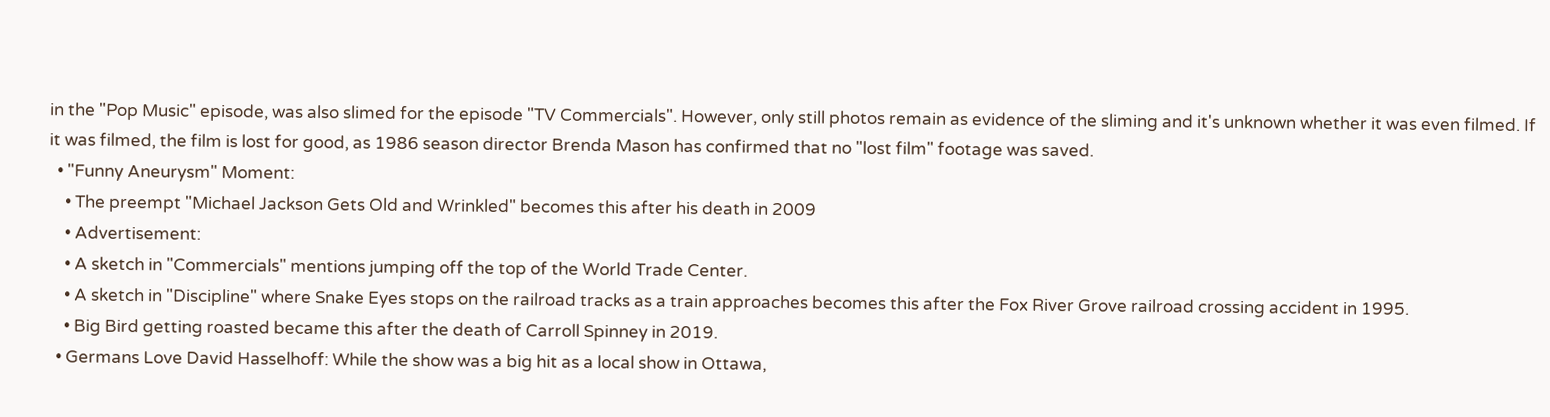in the "Pop Music" episode, was also slimed for the episode "TV Commercials". However, only still photos remain as evidence of the sliming and it's unknown whether it was even filmed. If it was filmed, the film is lost for good, as 1986 season director Brenda Mason has confirmed that no "lost film" footage was saved.
  • "Funny Aneurysm" Moment:
    • The preempt "Michael Jackson Gets Old and Wrinkled" becomes this after his death in 2009
    • Advertisement:
    • A sketch in "Commercials" mentions jumping off the top of the World Trade Center.
    • A sketch in "Discipline" where Snake Eyes stops on the railroad tracks as a train approaches becomes this after the Fox River Grove railroad crossing accident in 1995.
    • Big Bird getting roasted became this after the death of Carroll Spinney in 2019.
  • Germans Love David Hasselhoff: While the show was a big hit as a local show in Ottawa,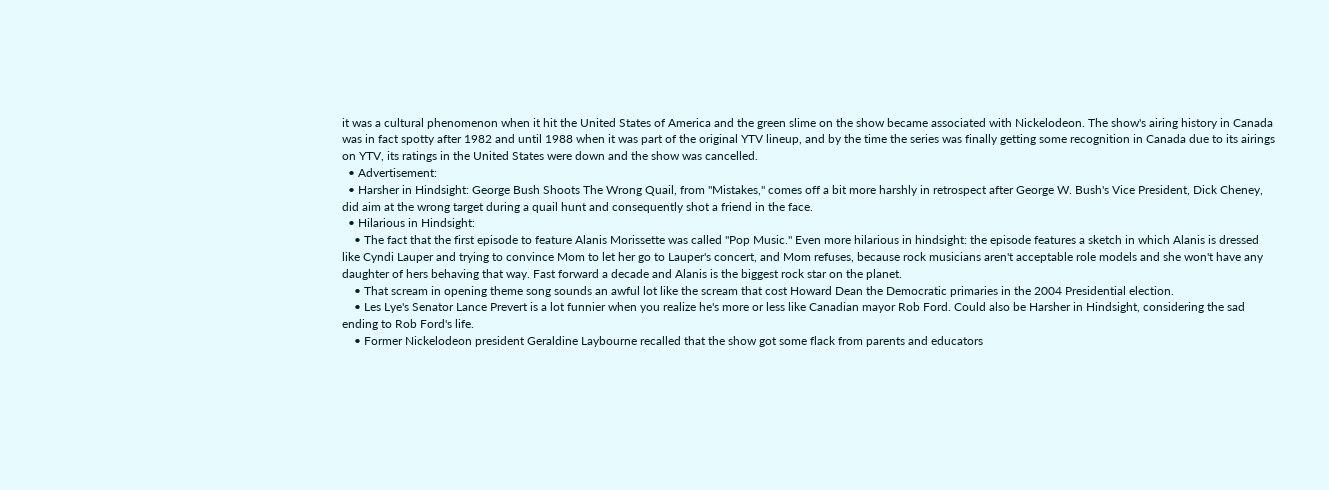it was a cultural phenomenon when it hit the United States of America and the green slime on the show became associated with Nickelodeon. The show's airing history in Canada was in fact spotty after 1982 and until 1988 when it was part of the original YTV lineup, and by the time the series was finally getting some recognition in Canada due to its airings on YTV, its ratings in the United States were down and the show was cancelled.
  • Advertisement:
  • Harsher in Hindsight: George Bush Shoots The Wrong Quail, from "Mistakes," comes off a bit more harshly in retrospect after George W. Bush's Vice President, Dick Cheney, did aim at the wrong target during a quail hunt and consequently shot a friend in the face.
  • Hilarious in Hindsight:
    • The fact that the first episode to feature Alanis Morissette was called "Pop Music." Even more hilarious in hindsight: the episode features a sketch in which Alanis is dressed like Cyndi Lauper and trying to convince Mom to let her go to Lauper's concert, and Mom refuses, because rock musicians aren't acceptable role models and she won't have any daughter of hers behaving that way. Fast forward a decade and Alanis is the biggest rock star on the planet.
    • That scream in opening theme song sounds an awful lot like the scream that cost Howard Dean the Democratic primaries in the 2004 Presidential election.
    • Les Lye's Senator Lance Prevert is a lot funnier when you realize he's more or less like Canadian mayor Rob Ford. Could also be Harsher in Hindsight, considering the sad ending to Rob Ford's life.
    • Former Nickelodeon president Geraldine Laybourne recalled that the show got some flack from parents and educators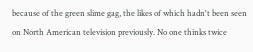because of the green slime gag, the likes of which hadn't been seen on North American television previously. No one thinks twice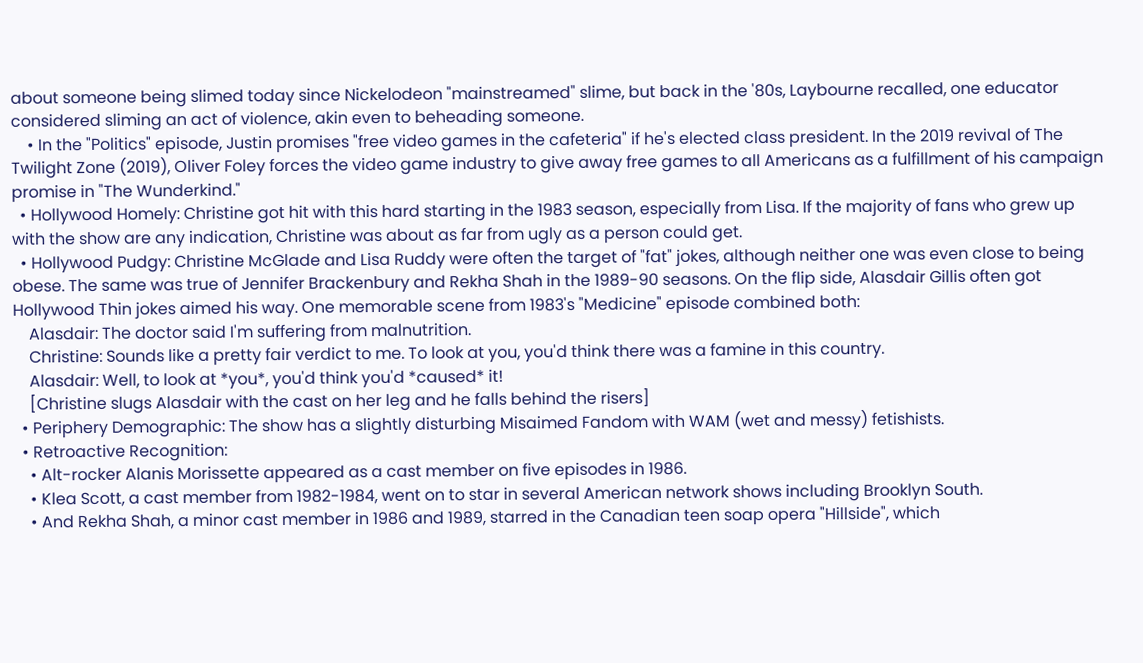about someone being slimed today since Nickelodeon "mainstreamed" slime, but back in the '80s, Laybourne recalled, one educator considered sliming an act of violence, akin even to beheading someone.
    • In the "Politics" episode, Justin promises "free video games in the cafeteria" if he's elected class president. In the 2019 revival of The Twilight Zone (2019), Oliver Foley forces the video game industry to give away free games to all Americans as a fulfillment of his campaign promise in "The Wunderkind."
  • Hollywood Homely: Christine got hit with this hard starting in the 1983 season, especially from Lisa. If the majority of fans who grew up with the show are any indication, Christine was about as far from ugly as a person could get.
  • Hollywood Pudgy: Christine McGlade and Lisa Ruddy were often the target of "fat" jokes, although neither one was even close to being obese. The same was true of Jennifer Brackenbury and Rekha Shah in the 1989-90 seasons. On the flip side, Alasdair Gillis often got Hollywood Thin jokes aimed his way. One memorable scene from 1983's "Medicine" episode combined both:
    Alasdair: The doctor said I'm suffering from malnutrition.
    Christine: Sounds like a pretty fair verdict to me. To look at you, you'd think there was a famine in this country.
    Alasdair: Well, to look at *you*, you'd think you'd *caused* it!
    [Christine slugs Alasdair with the cast on her leg and he falls behind the risers]
  • Periphery Demographic: The show has a slightly disturbing Misaimed Fandom with WAM (wet and messy) fetishists.
  • Retroactive Recognition:
    • Alt-rocker Alanis Morissette appeared as a cast member on five episodes in 1986.
    • Klea Scott, a cast member from 1982-1984, went on to star in several American network shows including Brooklyn South.
    • And Rekha Shah, a minor cast member in 1986 and 1989, starred in the Canadian teen soap opera "Hillside", which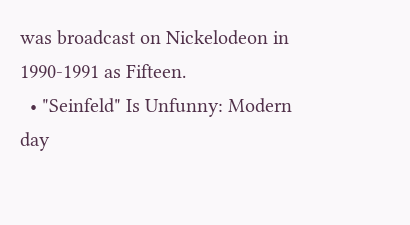was broadcast on Nickelodeon in 1990-1991 as Fifteen.
  • "Seinfeld" Is Unfunny: Modern day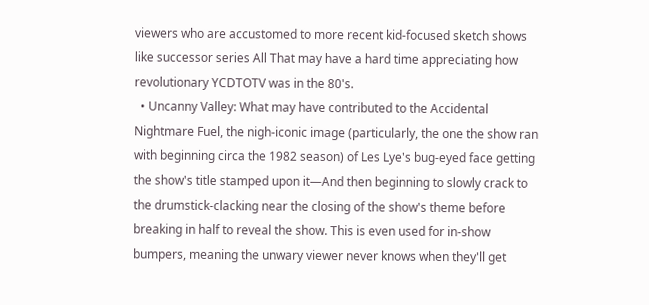viewers who are accustomed to more recent kid-focused sketch shows like successor series All That may have a hard time appreciating how revolutionary YCDTOTV was in the 80's.
  • Uncanny Valley: What may have contributed to the Accidental Nightmare Fuel, the nigh-iconic image (particularly, the one the show ran with beginning circa the 1982 season) of Les Lye's bug-eyed face getting the show's title stamped upon it—And then beginning to slowly crack to the drumstick-clacking near the closing of the show's theme before breaking in half to reveal the show. This is even used for in-show bumpers, meaning the unwary viewer never knows when they'll get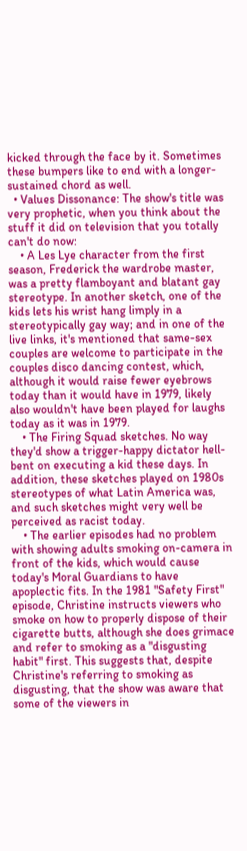kicked through the face by it. Sometimes these bumpers like to end with a longer-sustained chord as well.
  • Values Dissonance: The show's title was very prophetic, when you think about the stuff it did on television that you totally can't do now:
    • A Les Lye character from the first season, Frederick the wardrobe master, was a pretty flamboyant and blatant gay stereotype. In another sketch, one of the kids lets his wrist hang limply in a stereotypically gay way; and in one of the live links, it's mentioned that same-sex couples are welcome to participate in the couples disco dancing contest, which, although it would raise fewer eyebrows today than it would have in 1979, likely also wouldn't have been played for laughs today as it was in 1979.
    • The Firing Squad sketches. No way they'd show a trigger-happy dictator hell-bent on executing a kid these days. In addition, these sketches played on 1980s stereotypes of what Latin America was, and such sketches might very well be perceived as racist today.
    • The earlier episodes had no problem with showing adults smoking on-camera in front of the kids, which would cause today's Moral Guardians to have apoplectic fits. In the 1981 "Safety First" episode, Christine instructs viewers who smoke on how to properly dispose of their cigarette butts, although she does grimace and refer to smoking as a "disgusting habit" first. This suggests that, despite Christine's referring to smoking as disgusting, that the show was aware that some of the viewers in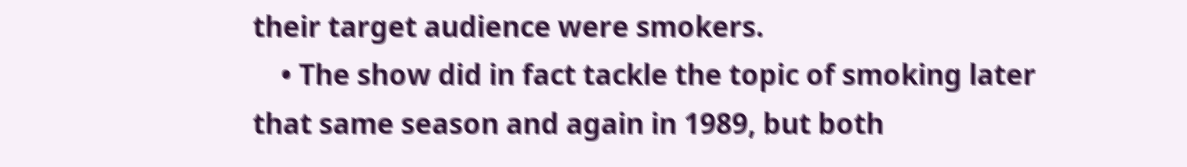their target audience were smokers.
    • The show did in fact tackle the topic of smoking later that same season and again in 1989, but both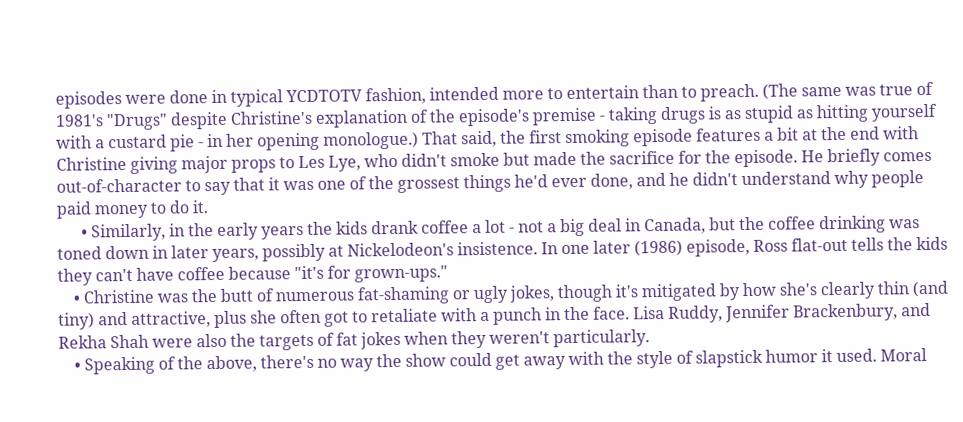episodes were done in typical YCDTOTV fashion, intended more to entertain than to preach. (The same was true of 1981's "Drugs" despite Christine's explanation of the episode's premise - taking drugs is as stupid as hitting yourself with a custard pie - in her opening monologue.) That said, the first smoking episode features a bit at the end with Christine giving major props to Les Lye, who didn't smoke but made the sacrifice for the episode. He briefly comes out-of-character to say that it was one of the grossest things he'd ever done, and he didn't understand why people paid money to do it.
      • Similarly, in the early years the kids drank coffee a lot - not a big deal in Canada, but the coffee drinking was toned down in later years, possibly at Nickelodeon's insistence. In one later (1986) episode, Ross flat-out tells the kids they can't have coffee because "it's for grown-ups."
    • Christine was the butt of numerous fat-shaming or ugly jokes, though it's mitigated by how she's clearly thin (and tiny) and attractive, plus she often got to retaliate with a punch in the face. Lisa Ruddy, Jennifer Brackenbury, and Rekha Shah were also the targets of fat jokes when they weren't particularly.
    • Speaking of the above, there's no way the show could get away with the style of slapstick humor it used. Moral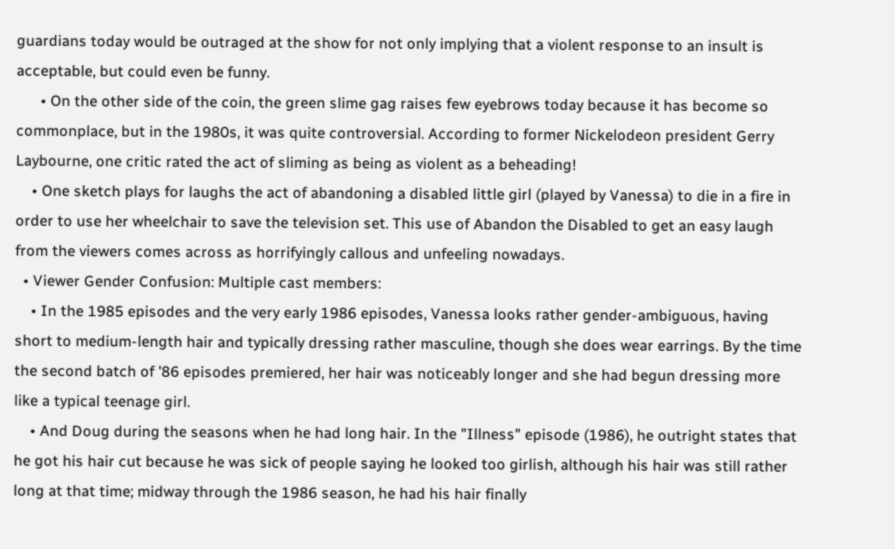guardians today would be outraged at the show for not only implying that a violent response to an insult is acceptable, but could even be funny.
      • On the other side of the coin, the green slime gag raises few eyebrows today because it has become so commonplace, but in the 1980s, it was quite controversial. According to former Nickelodeon president Gerry Laybourne, one critic rated the act of sliming as being as violent as a beheading!
    • One sketch plays for laughs the act of abandoning a disabled little girl (played by Vanessa) to die in a fire in order to use her wheelchair to save the television set. This use of Abandon the Disabled to get an easy laugh from the viewers comes across as horrifyingly callous and unfeeling nowadays.
  • Viewer Gender Confusion: Multiple cast members:
    • In the 1985 episodes and the very early 1986 episodes, Vanessa looks rather gender-ambiguous, having short to medium-length hair and typically dressing rather masculine, though she does wear earrings. By the time the second batch of '86 episodes premiered, her hair was noticeably longer and she had begun dressing more like a typical teenage girl.
    • And Doug during the seasons when he had long hair. In the "Illness" episode (1986), he outright states that he got his hair cut because he was sick of people saying he looked too girlish, although his hair was still rather long at that time; midway through the 1986 season, he had his hair finally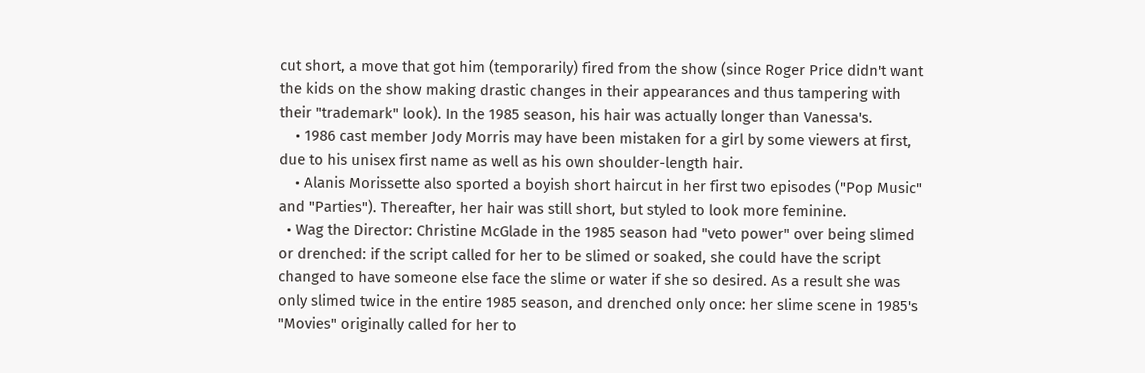cut short, a move that got him (temporarily) fired from the show (since Roger Price didn't want the kids on the show making drastic changes in their appearances and thus tampering with their "trademark" look). In the 1985 season, his hair was actually longer than Vanessa's.
    • 1986 cast member Jody Morris may have been mistaken for a girl by some viewers at first, due to his unisex first name as well as his own shoulder-length hair.
    • Alanis Morissette also sported a boyish short haircut in her first two episodes ("Pop Music" and "Parties"). Thereafter, her hair was still short, but styled to look more feminine.
  • Wag the Director: Christine McGlade in the 1985 season had "veto power" over being slimed or drenched: if the script called for her to be slimed or soaked, she could have the script changed to have someone else face the slime or water if she so desired. As a result she was only slimed twice in the entire 1985 season, and drenched only once: her slime scene in 1985's "Movies" originally called for her to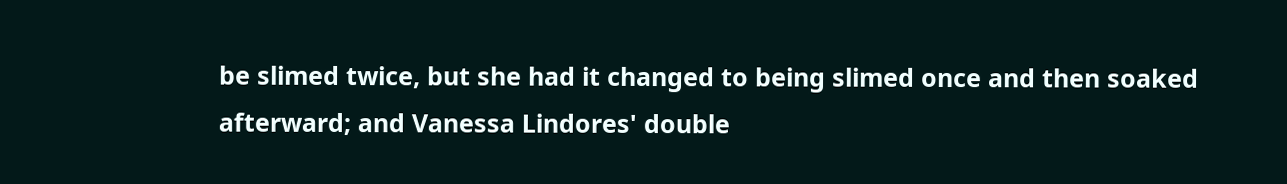be slimed twice, but she had it changed to being slimed once and then soaked afterward; and Vanessa Lindores' double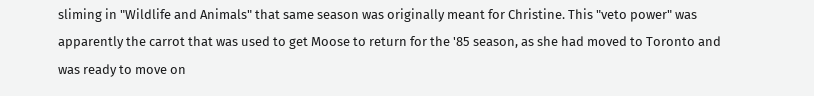sliming in "Wildlife and Animals" that same season was originally meant for Christine. This "veto power" was apparently the carrot that was used to get Moose to return for the '85 season, as she had moved to Toronto and was ready to move on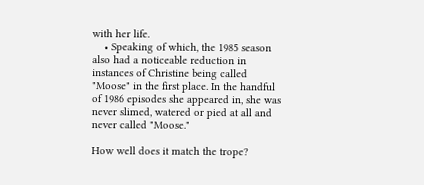with her life.
    • Speaking of which, the 1985 season also had a noticeable reduction in instances of Christine being called "Moose" in the first place. In the handful of 1986 episodes she appeared in, she was never slimed, watered or pied at all and never called "Moose."

How well does it match the trope?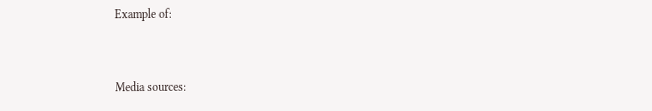Example of:


Media sources: